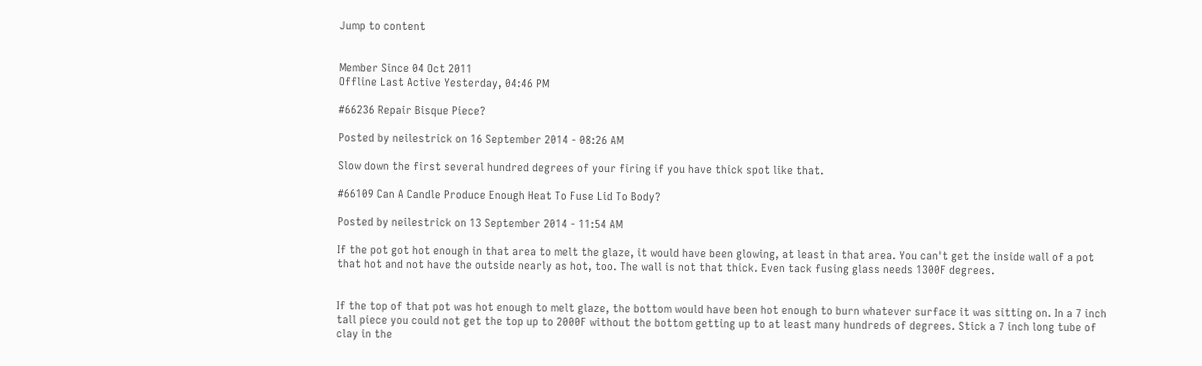Jump to content


Member Since 04 Oct 2011
Offline Last Active Yesterday, 04:46 PM

#66236 Repair Bisque Piece?

Posted by neilestrick on 16 September 2014 - 08:26 AM

Slow down the first several hundred degrees of your firing if you have thick spot like that.

#66109 Can A Candle Produce Enough Heat To Fuse Lid To Body?

Posted by neilestrick on 13 September 2014 - 11:54 AM

If the pot got hot enough in that area to melt the glaze, it would have been glowing, at least in that area. You can't get the inside wall of a pot that hot and not have the outside nearly as hot, too. The wall is not that thick. Even tack fusing glass needs 1300F degrees.


If the top of that pot was hot enough to melt glaze, the bottom would have been hot enough to burn whatever surface it was sitting on. In a 7 inch tall piece you could not get the top up to 2000F without the bottom getting up to at least many hundreds of degrees. Stick a 7 inch long tube of clay in the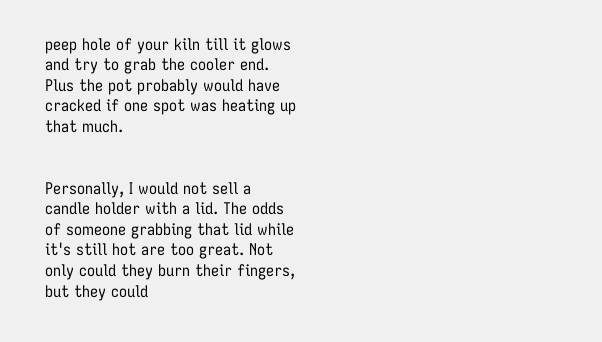peep hole of your kiln till it glows and try to grab the cooler end. Plus the pot probably would have cracked if one spot was heating up that much.


Personally, I would not sell a candle holder with a lid. The odds of someone grabbing that lid while it's still hot are too great. Not only could they burn their fingers, but they could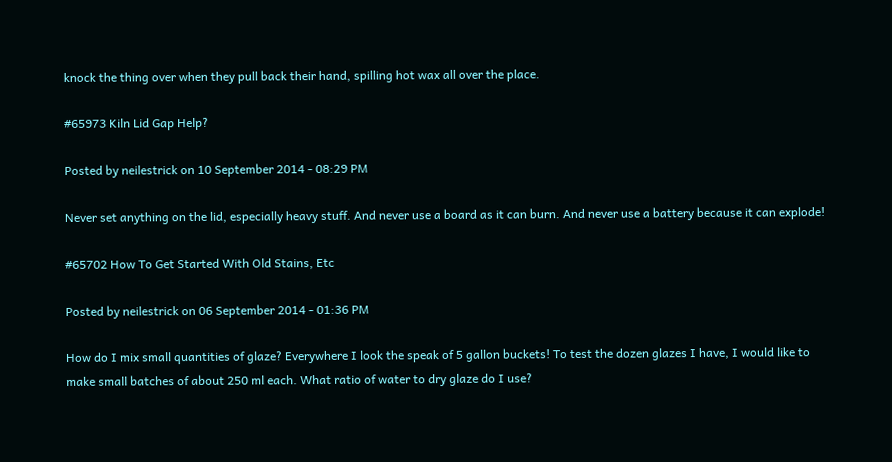knock the thing over when they pull back their hand, spilling hot wax all over the place.

#65973 Kiln Lid Gap Help?

Posted by neilestrick on 10 September 2014 - 08:29 PM

Never set anything on the lid, especially heavy stuff. And never use a board as it can burn. And never use a battery because it can explode!

#65702 How To Get Started With Old Stains, Etc

Posted by neilestrick on 06 September 2014 - 01:36 PM

How do I mix small quantities of glaze? Everywhere I look the speak of 5 gallon buckets! To test the dozen glazes I have, I would like to make small batches of about 250 ml each. What ratio of water to dry glaze do I use?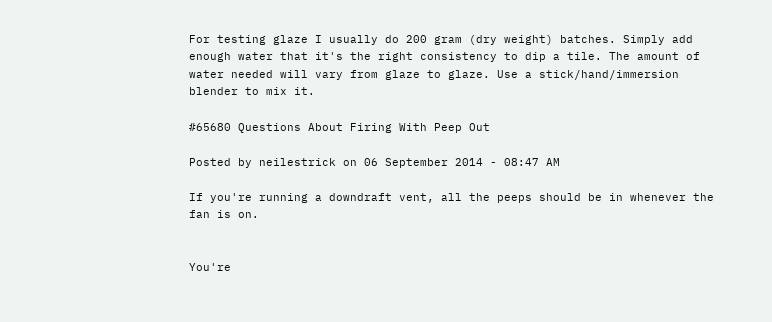For testing glaze I usually do 200 gram (dry weight) batches. Simply add enough water that it's the right consistency to dip a tile. The amount of water needed will vary from glaze to glaze. Use a stick/hand/immersion blender to mix it.

#65680 Questions About Firing With Peep Out

Posted by neilestrick on 06 September 2014 - 08:47 AM

If you're running a downdraft vent, all the peeps should be in whenever the fan is on.


You're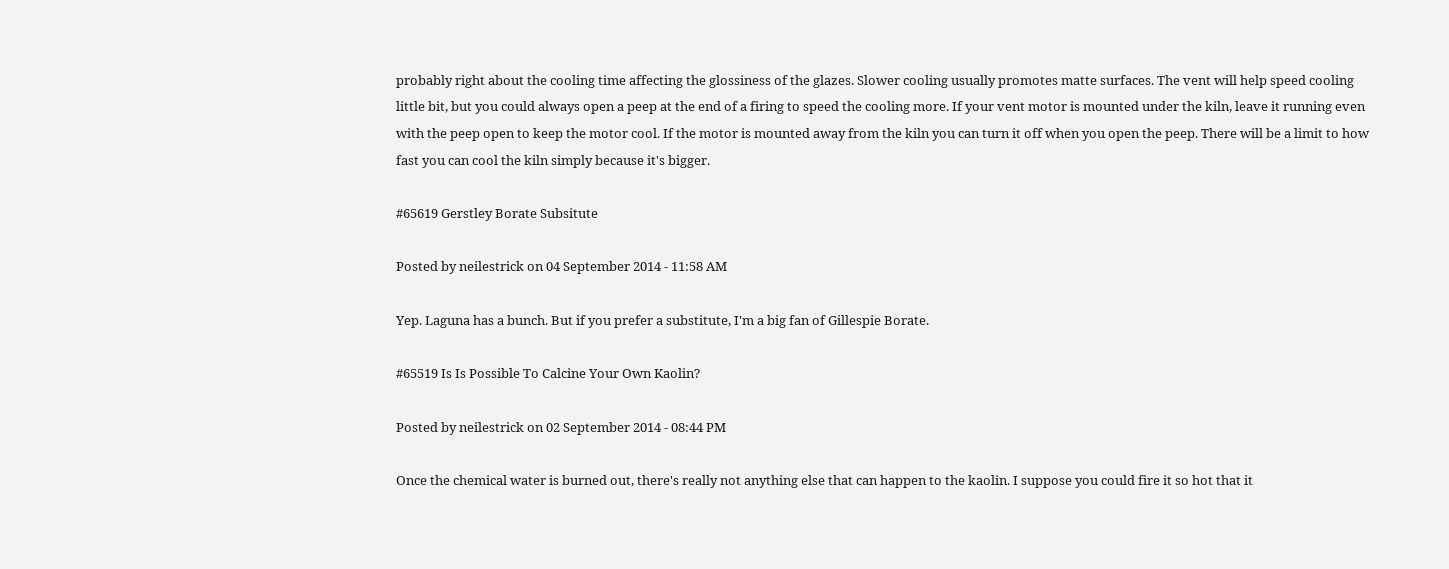probably right about the cooling time affecting the glossiness of the glazes. Slower cooling usually promotes matte surfaces. The vent will help speed cooling little bit, but you could always open a peep at the end of a firing to speed the cooling more. If your vent motor is mounted under the kiln, leave it running even with the peep open to keep the motor cool. If the motor is mounted away from the kiln you can turn it off when you open the peep. There will be a limit to how fast you can cool the kiln simply because it's bigger.

#65619 Gerstley Borate Subsitute

Posted by neilestrick on 04 September 2014 - 11:58 AM

Yep. Laguna has a bunch. But if you prefer a substitute, I'm a big fan of Gillespie Borate.

#65519 Is Is Possible To Calcine Your Own Kaolin?

Posted by neilestrick on 02 September 2014 - 08:44 PM

Once the chemical water is burned out, there's really not anything else that can happen to the kaolin. I suppose you could fire it so hot that it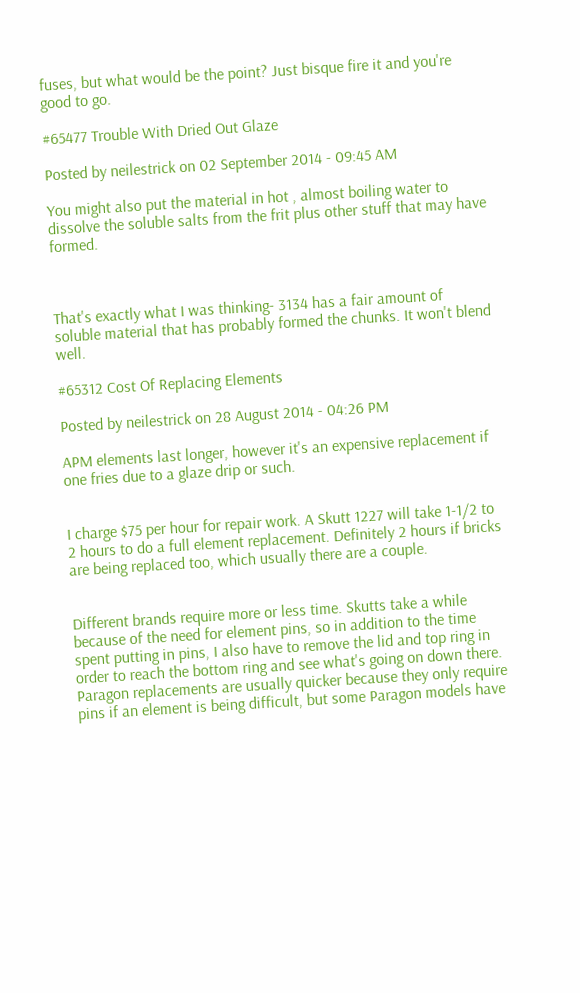fuses, but what would be the point? Just bisque fire it and you're good to go.

#65477 Trouble With Dried Out Glaze

Posted by neilestrick on 02 September 2014 - 09:45 AM

You might also put the material in hot , almost boiling water to dissolve the soluble salts from the frit plus other stuff that may have formed.



That's exactly what I was thinking- 3134 has a fair amount of soluble material that has probably formed the chunks. It won't blend well.

#65312 Cost Of Replacing Elements

Posted by neilestrick on 28 August 2014 - 04:26 PM

APM elements last longer, however it's an expensive replacement if one fries due to a glaze drip or such.


I charge $75 per hour for repair work. A Skutt 1227 will take 1-1/2 to 2 hours to do a full element replacement. Definitely 2 hours if bricks are being replaced too, which usually there are a couple.


Different brands require more or less time. Skutts take a while because of the need for element pins, so in addition to the time spent putting in pins, I also have to remove the lid and top ring in order to reach the bottom ring and see what's going on down there. Paragon replacements are usually quicker because they only require pins if an element is being difficult, but some Paragon models have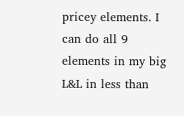pricey elements. I can do all 9 elements in my big L&L in less than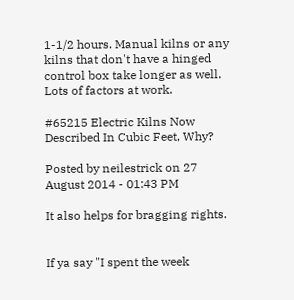1-1/2 hours. Manual kilns or any kilns that don't have a hinged control box take longer as well. Lots of factors at work.

#65215 Electric Kilns Now Described In Cubic Feet, Why?

Posted by neilestrick on 27 August 2014 - 01:43 PM

It also helps for bragging rights.


If ya say "I spent the week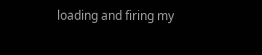loading and firing my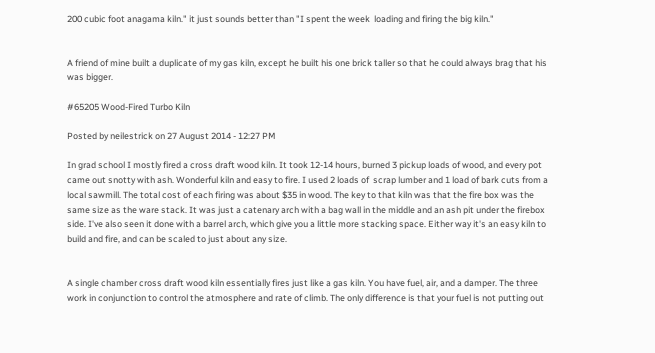200 cubic foot anagama kiln." it just sounds better than "I spent the week  loading and firing the big kiln."


A friend of mine built a duplicate of my gas kiln, except he built his one brick taller so that he could always brag that his was bigger.

#65205 Wood-Fired Turbo Kiln

Posted by neilestrick on 27 August 2014 - 12:27 PM

In grad school I mostly fired a cross draft wood kiln. It took 12-14 hours, burned 3 pickup loads of wood, and every pot came out snotty with ash. Wonderful kiln and easy to fire. I used 2 loads of  scrap lumber and 1 load of bark cuts from a local sawmill. The total cost of each firing was about $35 in wood. The key to that kiln was that the fire box was the same size as the ware stack. It was just a catenary arch with a bag wall in the middle and an ash pit under the firebox side. I've also seen it done with a barrel arch, which give you a little more stacking space. Either way it's an easy kiln to build and fire, and can be scaled to just about any size.


A single chamber cross draft wood kiln essentially fires just like a gas kiln. You have fuel, air, and a damper. The three work in conjunction to control the atmosphere and rate of climb. The only difference is that your fuel is not putting out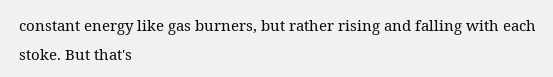constant energy like gas burners, but rather rising and falling with each stoke. But that's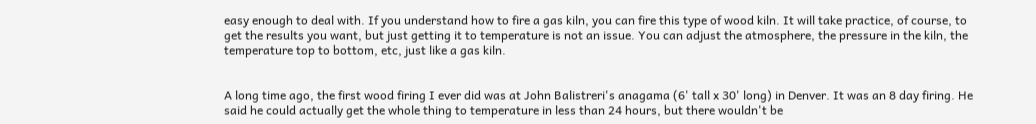easy enough to deal with. If you understand how to fire a gas kiln, you can fire this type of wood kiln. It will take practice, of course, to get the results you want, but just getting it to temperature is not an issue. You can adjust the atmosphere, the pressure in the kiln, the temperature top to bottom, etc, just like a gas kiln.


A long time ago, the first wood firing I ever did was at John Balistreri's anagama (6' tall x 30' long) in Denver. It was an 8 day firing. He said he could actually get the whole thing to temperature in less than 24 hours, but there wouldn't be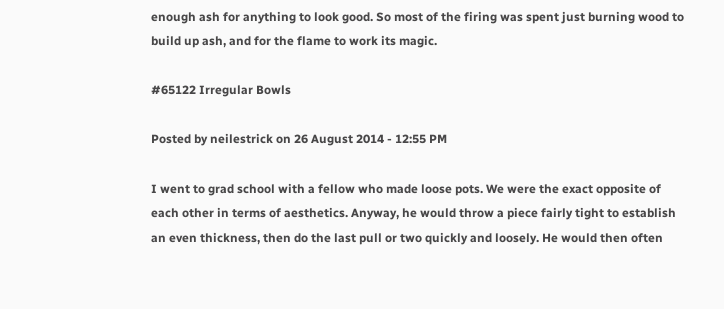enough ash for anything to look good. So most of the firing was spent just burning wood to build up ash, and for the flame to work its magic.

#65122 Irregular Bowls

Posted by neilestrick on 26 August 2014 - 12:55 PM

I went to grad school with a fellow who made loose pots. We were the exact opposite of each other in terms of aesthetics. Anyway, he would throw a piece fairly tight to establish an even thickness, then do the last pull or two quickly and loosely. He would then often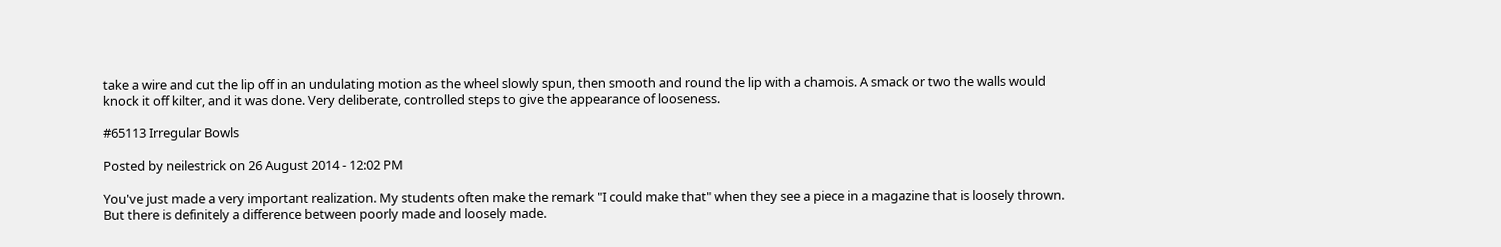take a wire and cut the lip off in an undulating motion as the wheel slowly spun, then smooth and round the lip with a chamois. A smack or two the walls would knock it off kilter, and it was done. Very deliberate, controlled steps to give the appearance of looseness.

#65113 Irregular Bowls

Posted by neilestrick on 26 August 2014 - 12:02 PM

You've just made a very important realization. My students often make the remark "I could make that" when they see a piece in a magazine that is loosely thrown. But there is definitely a difference between poorly made and loosely made.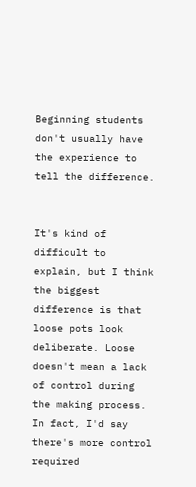Beginning students don't usually have the experience to tell the difference.


It's kind of difficult to explain, but I think the biggest difference is that loose pots look deliberate. Loose doesn't mean a lack of control during the making process. In fact, I'd say there's more control required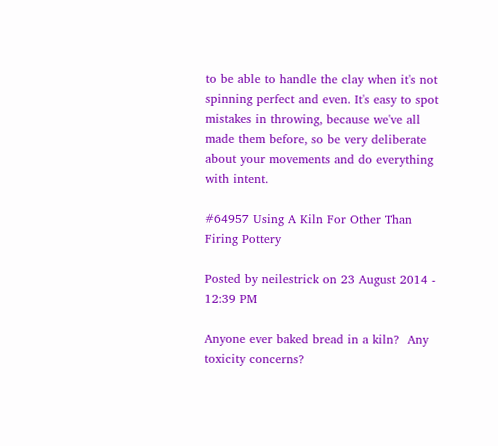to be able to handle the clay when it's not spinning perfect and even. It's easy to spot mistakes in throwing, because we've all made them before, so be very deliberate about your movements and do everything with intent.

#64957 Using A Kiln For Other Than Firing Pottery

Posted by neilestrick on 23 August 2014 - 12:39 PM

Anyone ever baked bread in a kiln?  Any toxicity concerns?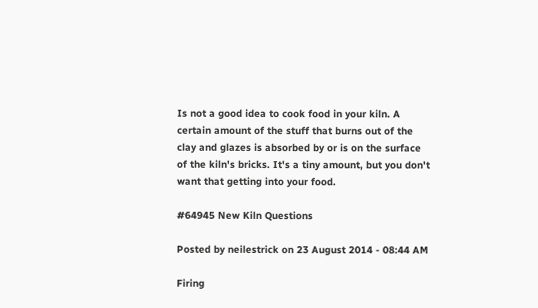Is not a good idea to cook food in your kiln. A certain amount of the stuff that burns out of the clay and glazes is absorbed by or is on the surface of the kiln's bricks. It's a tiny amount, but you don't want that getting into your food.

#64945 New Kiln Questions

Posted by neilestrick on 23 August 2014 - 08:44 AM

Firing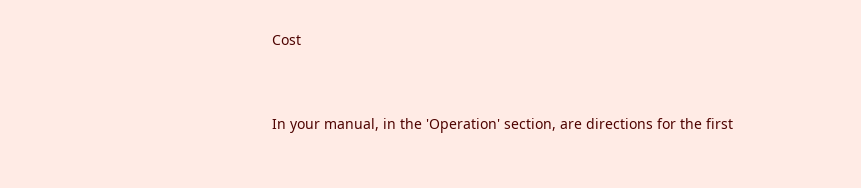Cost


In your manual, in the 'Operation' section, are directions for the first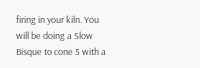firing in your kiln. You will be doing a Slow Bisque to cone 5 with a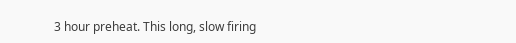3 hour preheat. This long, slow firing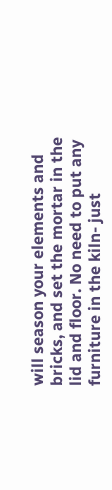will season your elements and bricks, and set the mortar in the lid and floor. No need to put any furniture in the kiln- just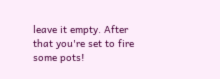leave it empty. After that you're set to fire some pots!